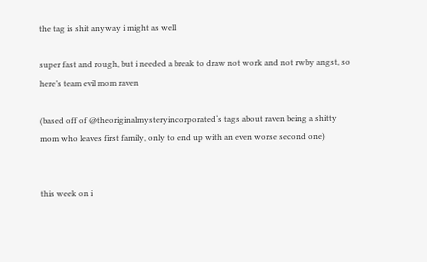the tag is shit anyway i might as well

super fast and rough, but i needed a break to draw not work and not rwby angst, so here’s team evil mom raven

(based off of @theoriginalmysteryincorporated‘s tags about raven being a shitty mom who leaves first family, only to end up with an even worse second one)


this week on i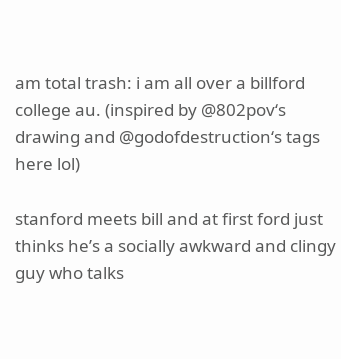am total trash: i am all over a billford college au. (inspired by @802pov‘s drawing and @godofdestruction‘s tags here lol)

stanford meets bill and at first ford just thinks he’s a socially awkward and clingy guy who talks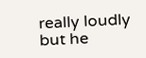really loudly but he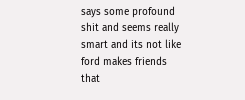says some profound shit and seems really smart and its not like ford makes friends that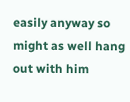easily anyway so might as well hang out with him